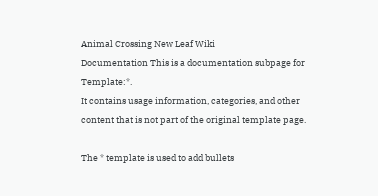Animal Crossing New Leaf Wiki
Documentation This is a documentation subpage for Template:*.
It contains usage information, categories, and other content that is not part of the original template page.

The * template is used to add bullets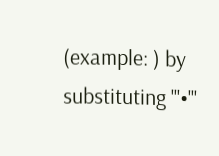(example: ) by substituting '''•'''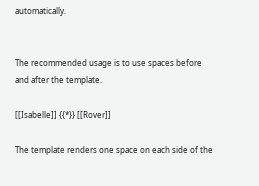automatically.


The recommended usage is to use spaces before and after the template.

[[Isabelle]] {{*}} [[Rover]]

The template renders one space on each side of the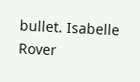bullet. Isabelle Rover